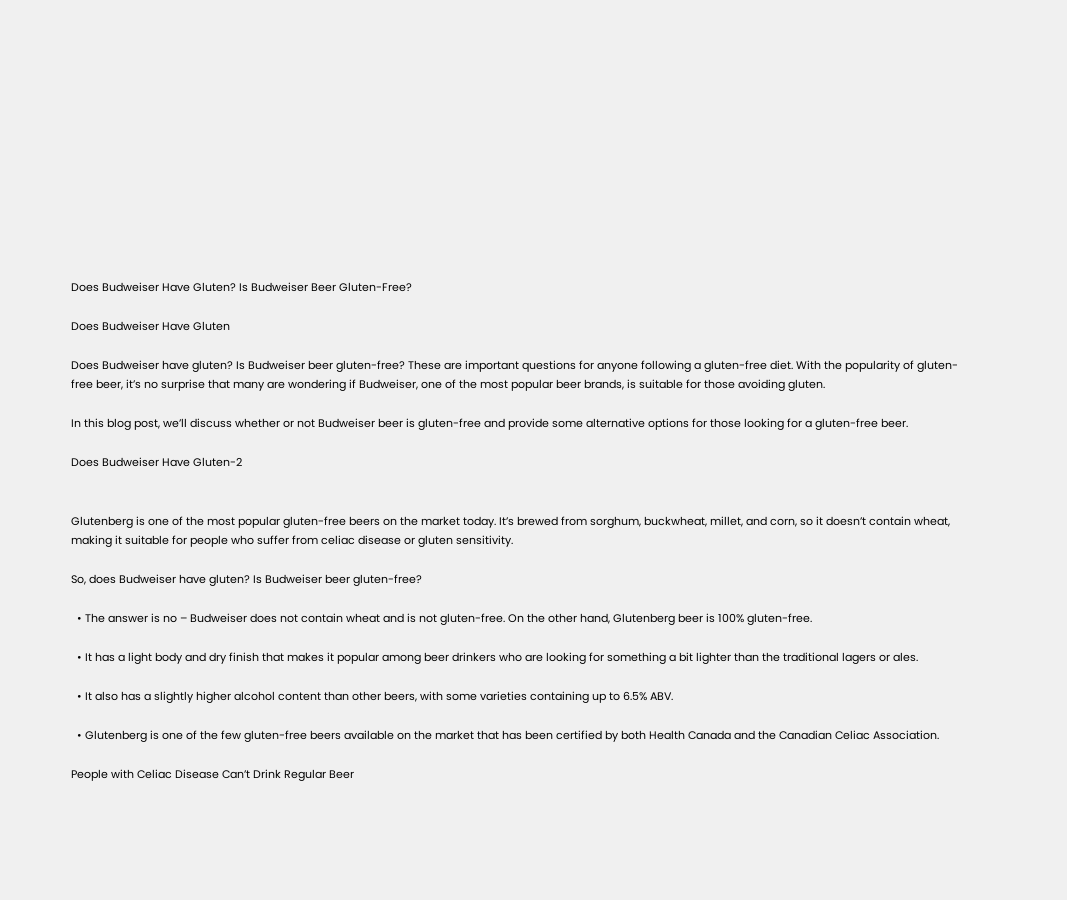Does Budweiser Have Gluten? Is Budweiser Beer Gluten-Free?

Does Budweiser Have Gluten

Does Budweiser have gluten? Is Budweiser beer gluten-free? These are important questions for anyone following a gluten-free diet. With the popularity of gluten-free beer, it’s no surprise that many are wondering if Budweiser, one of the most popular beer brands, is suitable for those avoiding gluten.

In this blog post, we’ll discuss whether or not Budweiser beer is gluten-free and provide some alternative options for those looking for a gluten-free beer.

Does Budweiser Have Gluten-2


Glutenberg is one of the most popular gluten-free beers on the market today. It’s brewed from sorghum, buckwheat, millet, and corn, so it doesn’t contain wheat, making it suitable for people who suffer from celiac disease or gluten sensitivity.

So, does Budweiser have gluten? Is Budweiser beer gluten-free?

  • The answer is no – Budweiser does not contain wheat and is not gluten-free. On the other hand, Glutenberg beer is 100% gluten-free.

  • It has a light body and dry finish that makes it popular among beer drinkers who are looking for something a bit lighter than the traditional lagers or ales.

  • It also has a slightly higher alcohol content than other beers, with some varieties containing up to 6.5% ABV.

  • Glutenberg is one of the few gluten-free beers available on the market that has been certified by both Health Canada and the Canadian Celiac Association.

People with Celiac Disease Can’t Drink Regular Beer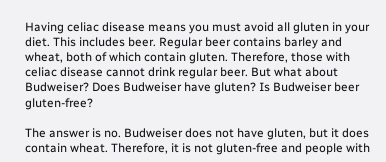Having celiac disease means you must avoid all gluten in your diet. This includes beer. Regular beer contains barley and wheat, both of which contain gluten. Therefore, those with celiac disease cannot drink regular beer. But what about Budweiser? Does Budweiser have gluten? Is Budweiser beer gluten-free?

The answer is no. Budweiser does not have gluten, but it does contain wheat. Therefore, it is not gluten-free and people with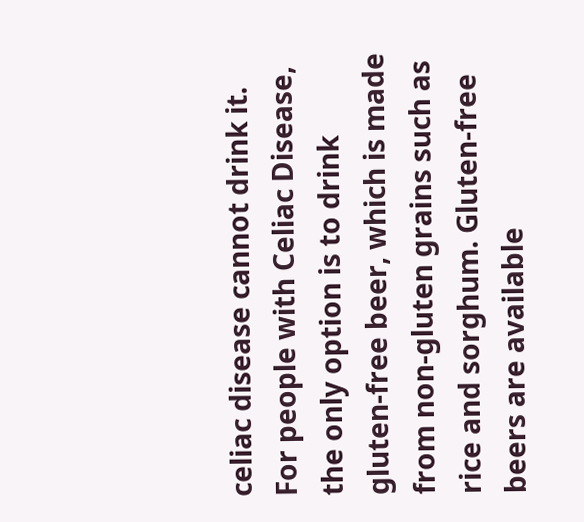celiac disease cannot drink it. For people with Celiac Disease, the only option is to drink gluten-free beer, which is made from non-gluten grains such as rice and sorghum. Gluten-free beers are available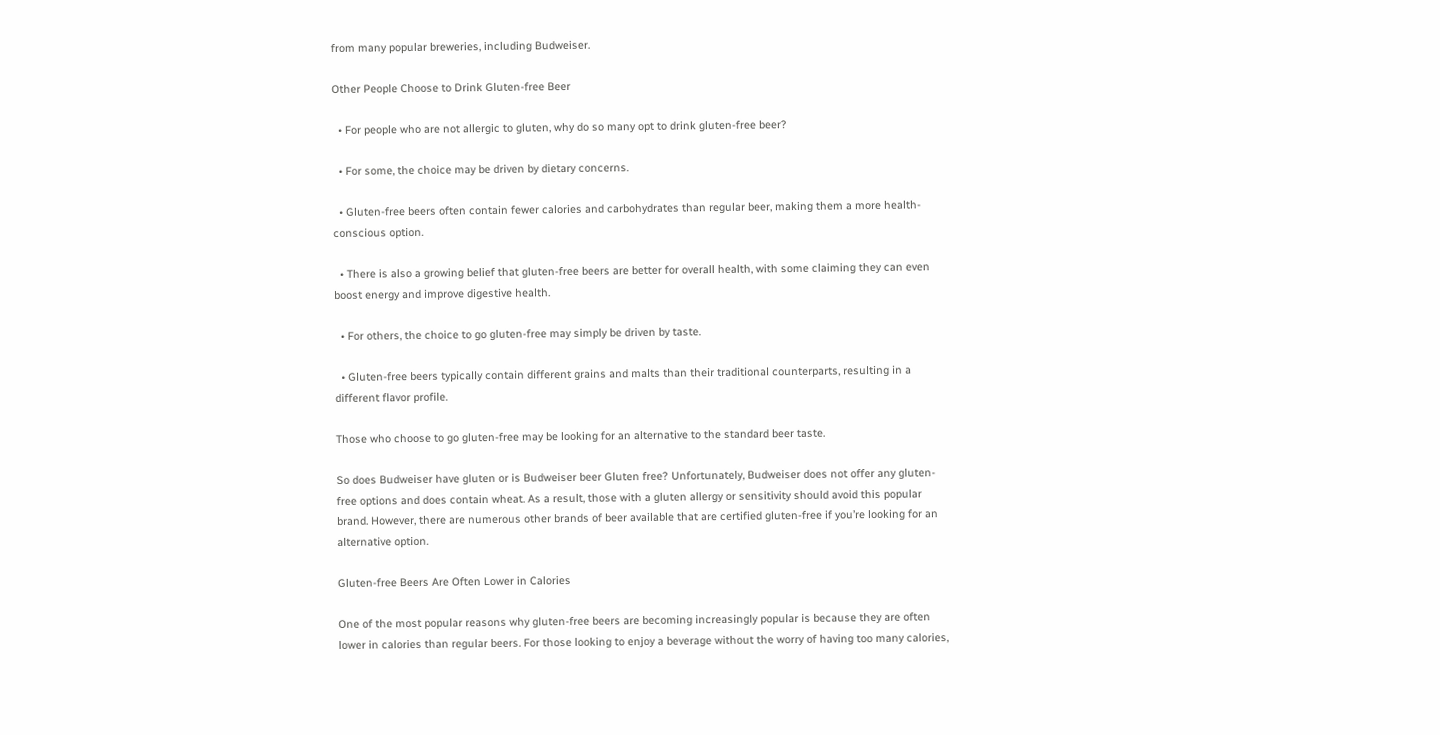from many popular breweries, including Budweiser.

Other People Choose to Drink Gluten-free Beer

  • For people who are not allergic to gluten, why do so many opt to drink gluten-free beer?

  • For some, the choice may be driven by dietary concerns.

  • Gluten-free beers often contain fewer calories and carbohydrates than regular beer, making them a more health-conscious option.

  • There is also a growing belief that gluten-free beers are better for overall health, with some claiming they can even boost energy and improve digestive health.

  • For others, the choice to go gluten-free may simply be driven by taste.

  • Gluten-free beers typically contain different grains and malts than their traditional counterparts, resulting in a different flavor profile.

Those who choose to go gluten-free may be looking for an alternative to the standard beer taste.

So does Budweiser have gluten or is Budweiser beer Gluten free? Unfortunately, Budweiser does not offer any gluten-free options and does contain wheat. As a result, those with a gluten allergy or sensitivity should avoid this popular brand. However, there are numerous other brands of beer available that are certified gluten-free if you’re looking for an alternative option.

Gluten-free Beers Are Often Lower in Calories

One of the most popular reasons why gluten-free beers are becoming increasingly popular is because they are often lower in calories than regular beers. For those looking to enjoy a beverage without the worry of having too many calories,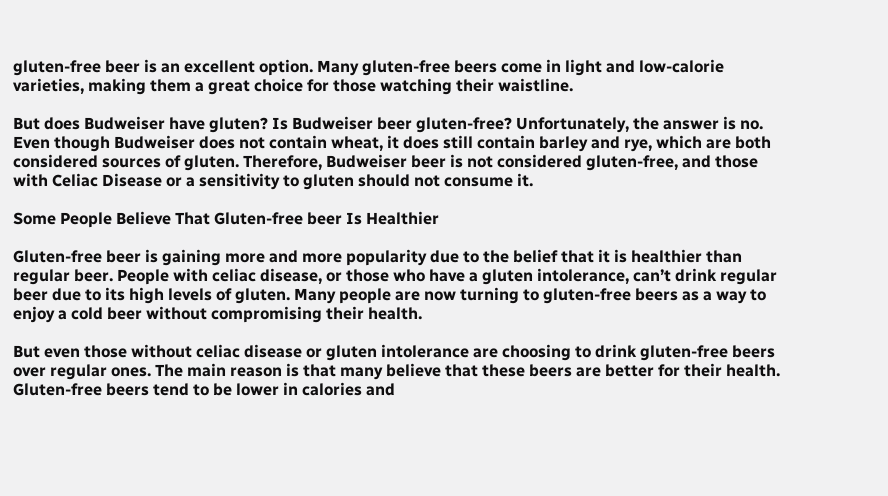gluten-free beer is an excellent option. Many gluten-free beers come in light and low-calorie varieties, making them a great choice for those watching their waistline.

But does Budweiser have gluten? Is Budweiser beer gluten-free? Unfortunately, the answer is no. Even though Budweiser does not contain wheat, it does still contain barley and rye, which are both considered sources of gluten. Therefore, Budweiser beer is not considered gluten-free, and those with Celiac Disease or a sensitivity to gluten should not consume it.

Some People Believe That Gluten-free beer Is Healthier

Gluten-free beer is gaining more and more popularity due to the belief that it is healthier than regular beer. People with celiac disease, or those who have a gluten intolerance, can’t drink regular beer due to its high levels of gluten. Many people are now turning to gluten-free beers as a way to enjoy a cold beer without compromising their health.

But even those without celiac disease or gluten intolerance are choosing to drink gluten-free beers over regular ones. The main reason is that many believe that these beers are better for their health. Gluten-free beers tend to be lower in calories and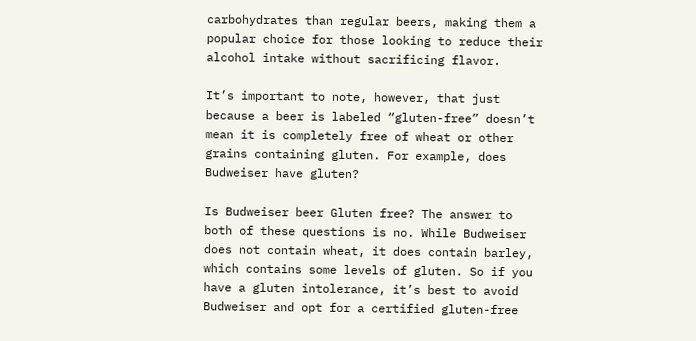carbohydrates than regular beers, making them a popular choice for those looking to reduce their alcohol intake without sacrificing flavor.

It’s important to note, however, that just because a beer is labeled “gluten-free” doesn’t mean it is completely free of wheat or other grains containing gluten. For example, does Budweiser have gluten?

Is Budweiser beer Gluten free? The answer to both of these questions is no. While Budweiser does not contain wheat, it does contain barley, which contains some levels of gluten. So if you have a gluten intolerance, it’s best to avoid Budweiser and opt for a certified gluten-free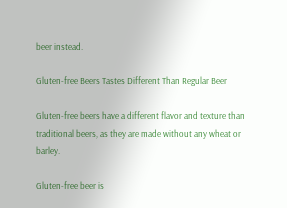beer instead.

Gluten-free Beers Tastes Different Than Regular Beer

Gluten-free beers have a different flavor and texture than traditional beers, as they are made without any wheat or barley.

Gluten-free beer is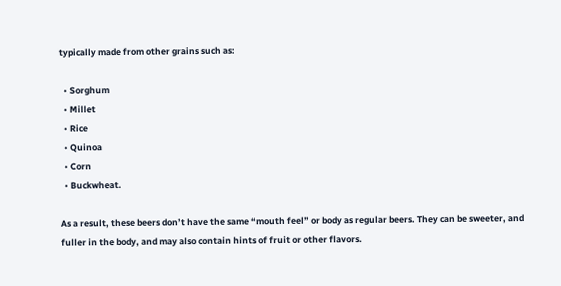typically made from other grains such as:

  • Sorghum
  • Millet
  • Rice
  • Quinoa
  • Corn
  • Buckwheat.

As a result, these beers don’t have the same “mouth feel” or body as regular beers. They can be sweeter, and fuller in the body, and may also contain hints of fruit or other flavors.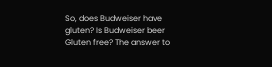So, does Budweiser have gluten? Is Budweiser beer Gluten free? The answer to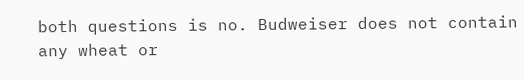both questions is no. Budweiser does not contain any wheat or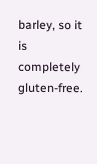barley, so it is completely gluten-free.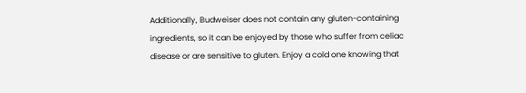Additionally, Budweiser does not contain any gluten-containing ingredients, so it can be enjoyed by those who suffer from celiac disease or are sensitive to gluten. Enjoy a cold one knowing that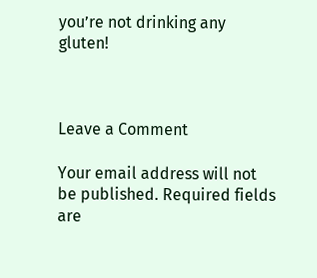you’re not drinking any gluten!



Leave a Comment

Your email address will not be published. Required fields are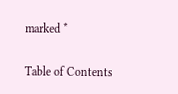marked *

Table of Contents